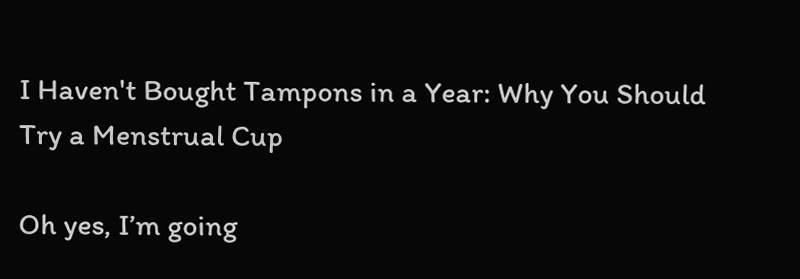I Haven't Bought Tampons in a Year: Why You Should Try a Menstrual Cup

Oh yes, I’m going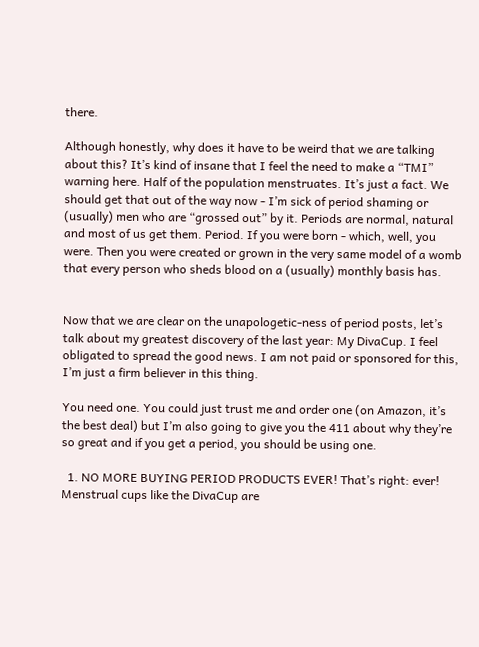there.

Although honestly, why does it have to be weird that we are talking about this? It’s kind of insane that I feel the need to make a “TMI” warning here. Half of the population menstruates. It’s just a fact. We should get that out of the way now - I’m sick of period shaming or (usually) men who are “grossed out” by it. Periods are normal, natural and most of us get them. Period. If you were born - which, well, you were. Then you were created or grown in the very same model of a womb that every person who sheds blood on a (usually) monthly basis has.


Now that we are clear on the unapologetic-ness of period posts, let’s talk about my greatest discovery of the last year: My DivaCup. I feel obligated to spread the good news. I am not paid or sponsored for this, I’m just a firm believer in this thing.

You need one. You could just trust me and order one (on Amazon, it’s the best deal) but I’m also going to give you the 411 about why they’re so great and if you get a period, you should be using one.

  1. NO MORE BUYING PERIOD PRODUCTS EVER! That’s right: ever! Menstrual cups like the DivaCup are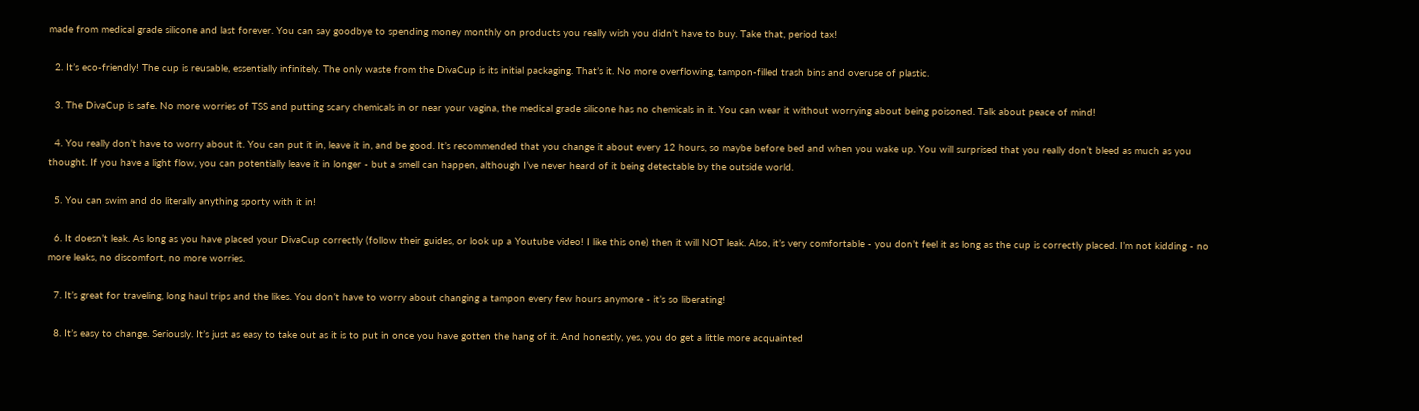made from medical grade silicone and last forever. You can say goodbye to spending money monthly on products you really wish you didn’t have to buy. Take that, period tax!

  2. It’s eco-friendly! The cup is reusable, essentially infinitely. The only waste from the DivaCup is its initial packaging. That’s it. No more overflowing, tampon-filled trash bins and overuse of plastic.

  3. The DivaCup is safe. No more worries of TSS and putting scary chemicals in or near your vagina, the medical grade silicone has no chemicals in it. You can wear it without worrying about being poisoned. Talk about peace of mind!

  4. You really don’t have to worry about it. You can put it in, leave it in, and be good. It’s recommended that you change it about every 12 hours, so maybe before bed and when you wake up. You will surprised that you really don’t bleed as much as you thought. If you have a light flow, you can potentially leave it in longer - but a smell can happen, although I’ve never heard of it being detectable by the outside world.

  5. You can swim and do literally anything sporty with it in!

  6. It doesn’t leak. As long as you have placed your DivaCup correctly (follow their guides, or look up a Youtube video! I like this one) then it will NOT leak. Also, it’s very comfortable - you don’t feel it as long as the cup is correctly placed. I’m not kidding - no more leaks, no discomfort, no more worries.

  7. It’s great for traveling, long haul trips and the likes. You don’t have to worry about changing a tampon every few hours anymore - it’s so liberating!

  8. It’s easy to change. Seriously. It’s just as easy to take out as it is to put in once you have gotten the hang of it. And honestly, yes, you do get a little more acquainted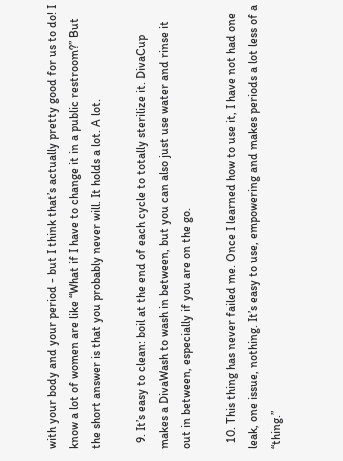with your body and your period - but I think that’s actually pretty good for us to do! I know a lot of women are like “What if I have to change it in a public restroom?” But the short answer is that you probably never will. It holds a lot. A lot.

  9. It’s easy to clean: boil at the end of each cycle to totally sterilize it. DivaCup makes a DivaWash to wash in between, but you can also just use water and rinse it out in between, especially if you are on the go.

  10. This thing has never failed me. Once I learned how to use it, I have not had one leak, one issue, nothing. It’s easy to use, empowering and makes periods a lot less of a “thing.”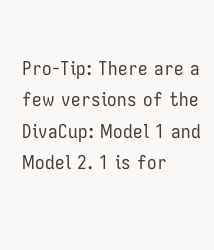Pro-Tip: There are a few versions of the DivaCup: Model 1 and Model 2. 1 is for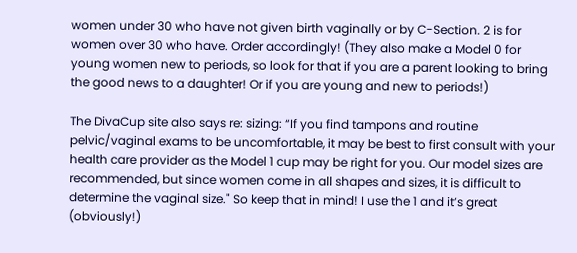women under 30 who have not given birth vaginally or by C-Section. 2 is for women over 30 who have. Order accordingly! (They also make a Model 0 for young women new to periods, so look for that if you are a parent looking to bring the good news to a daughter! Or if you are young and new to periods!)

The DivaCup site also says re: sizing: “If you find tampons and routine pelvic/vaginal exams to be uncomfortable, it may be best to first consult with your health care provider as the Model 1 cup may be right for you. Our model sizes are recommended, but since women come in all shapes and sizes, it is difficult to determine the vaginal size." So keep that in mind! I use the 1 and it’s great (obviously!)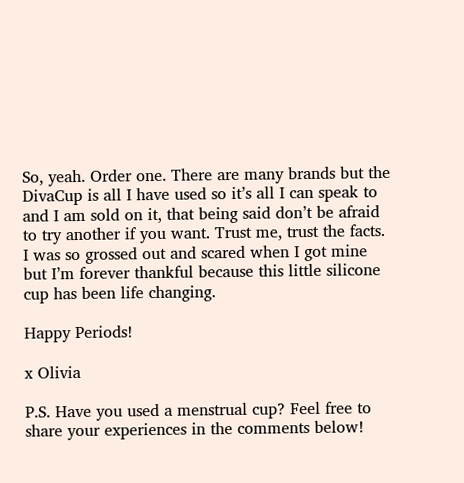So, yeah. Order one. There are many brands but the DivaCup is all I have used so it’s all I can speak to and I am sold on it, that being said don’t be afraid to try another if you want. Trust me, trust the facts. I was so grossed out and scared when I got mine but I’m forever thankful because this little silicone cup has been life changing.

Happy Periods!

x Olivia

P.S. Have you used a menstrual cup? Feel free to share your experiences in the comments below!